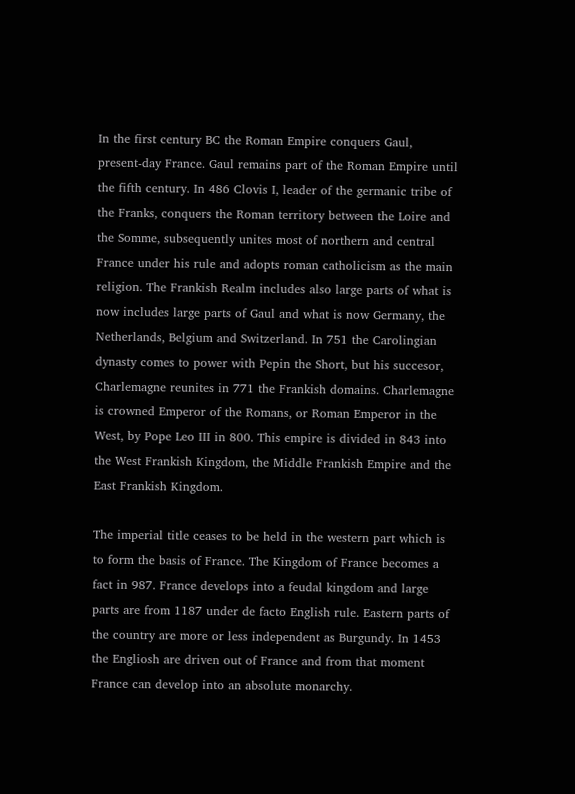In the first century BC the Roman Empire conquers Gaul, present-day France. Gaul remains part of the Roman Empire until the fifth century. In 486 Clovis I, leader of the germanic tribe of the Franks, conquers the Roman territory between the Loire and the Somme, subsequently unites most of northern and central France under his rule and adopts roman catholicism as the main religion. The Frankish Realm includes also large parts of what is now includes large parts of Gaul and what is now Germany, the Netherlands, Belgium and Switzerland. In 751 the Carolingian dynasty comes to power with Pepin the Short, but his succesor, Charlemagne reunites in 771 the Frankish domains. Charlemagne is crowned Emperor of the Romans, or Roman Emperor in the West, by Pope Leo III in 800. This empire is divided in 843 into the West Frankish Kingdom, the Middle Frankish Empire and the East Frankish Kingdom.

The imperial title ceases to be held in the western part which is to form the basis of France. The Kingdom of France becomes a fact in 987. France develops into a feudal kingdom and large parts are from 1187 under de facto English rule. Eastern parts of the country are more or less independent as Burgundy. In 1453 the Engliosh are driven out of France and from that moment France can develop into an absolute monarchy.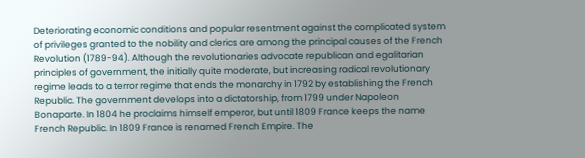Deteriorating economic conditions and popular resentment against the complicated system of privileges granted to the nobility and clerics are among the principal causes of the French Revolution (1789-94). Although the revolutionaries advocate republican and egalitarian principles of government, the initially quite moderate, but increasing radical revolutionary regime leads to a terror regime that ends the monarchy in 1792 by establishing the French Republic. The government develops into a dictatorship, from 1799 under Napoleon Bonaparte. In 1804 he proclaims himself emperor, but until 1809 France keeps the name French Republic. In 1809 France is renamed French Empire. The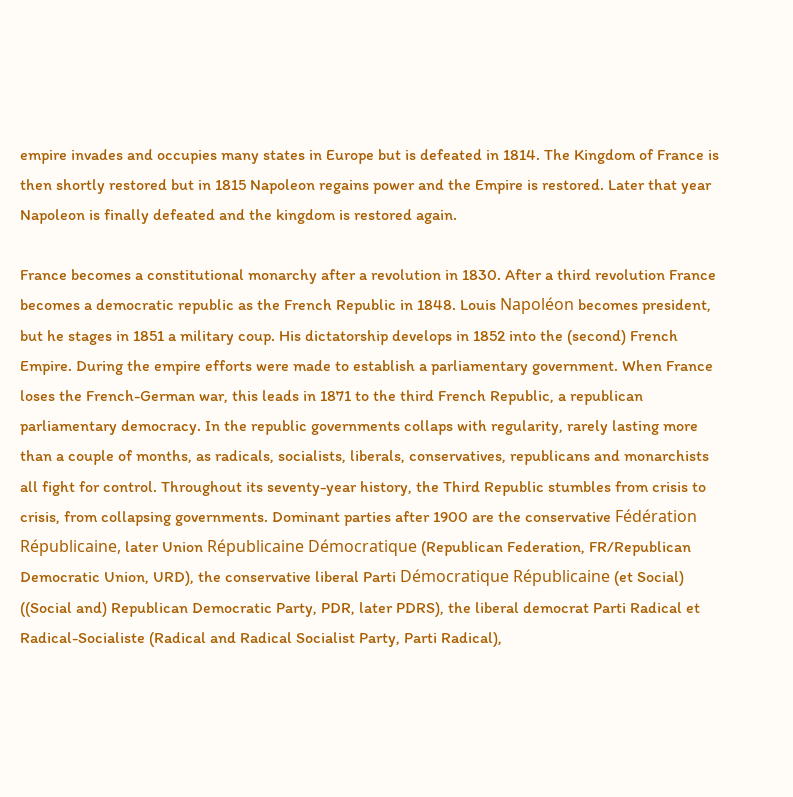empire invades and occupies many states in Europe but is defeated in 1814. The Kingdom of France is then shortly restored but in 1815 Napoleon regains power and the Empire is restored. Later that year Napoleon is finally defeated and the kingdom is restored again.

France becomes a constitutional monarchy after a revolution in 1830. After a third revolution France becomes a democratic republic as the French Republic in 1848. Louis Napoléon becomes president, but he stages in 1851 a military coup. His dictatorship develops in 1852 into the (second) French Empire. During the empire efforts were made to establish a parliamentary government. When France loses the French-German war, this leads in 1871 to the third French Republic, a republican parliamentary democracy. In the republic governments collaps with regularity, rarely lasting more than a couple of months, as radicals, socialists, liberals, conservatives, republicans and monarchists all fight for control. Throughout its seventy-year history, the Third Republic stumbles from crisis to crisis, from collapsing governments. Dominant parties after 1900 are the conservative Fédération Républicaine, later Union Républicaine Démocratique (Republican Federation, FR/Republican Democratic Union, URD), the conservative liberal Parti Démocratique Républicaine (et Social) ((Social and) Republican Democratic Party, PDR, later PDRS), the liberal democrat Parti Radical et Radical-Socialiste (Radical and Radical Socialist Party, Parti Radical),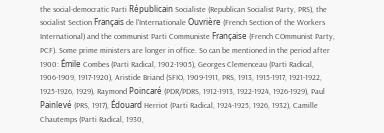the social-democratic Parti Républicain Socialiste (Republican Socialist Party, PRS), the socialist Section Français de l'Internationale Ouvrière (French Section of the Workers International) and the communist Parti Communiste Française (French COmmunist Party, PCF). Some prime ministers are longer in office. So can be mentioned in the period after 1900: Émile Combes (Parti Radical, 1902-1905), Georges Clemenceau (Parti Radical, 1906-1909, 1917-1920), Aristide Briand (SFIO, 1909-1911, PRS, 1913, 1915-1917, 1921-1922, 1925-1926, 1929), Raymond Poincaré (PDR/PDRS, 1912-1913, 1922-1924, 1926-1929), Paul Painlevé (PRS, 1917), Édouard Herriot (Parti Radical, 1924-1925, 1926, 1932), Camille Chautemps (Parti Radical, 1930,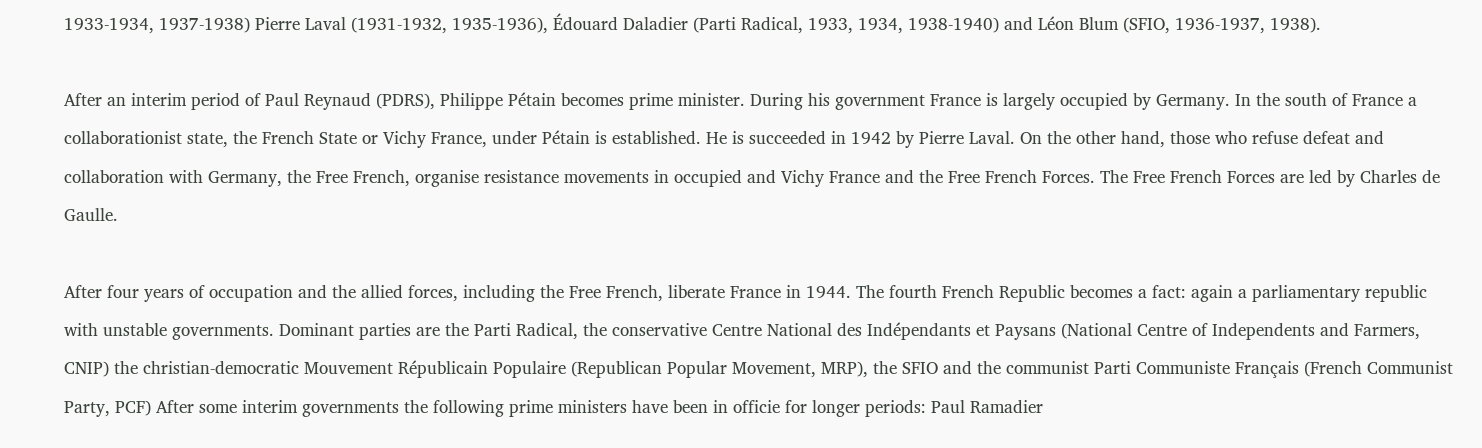1933-1934, 1937-1938) Pierre Laval (1931-1932, 1935-1936), Édouard Daladier (Parti Radical, 1933, 1934, 1938-1940) and Léon Blum (SFIO, 1936-1937, 1938).

After an interim period of Paul Reynaud (PDRS), Philippe Pétain becomes prime minister. During his government France is largely occupied by Germany. In the south of France a collaborationist state, the French State or Vichy France, under Pétain is established. He is succeeded in 1942 by Pierre Laval. On the other hand, those who refuse defeat and collaboration with Germany, the Free French, organise resistance movements in occupied and Vichy France and the Free French Forces. The Free French Forces are led by Charles de Gaulle.

After four years of occupation and the allied forces, including the Free French, liberate France in 1944. The fourth French Republic becomes a fact: again a parliamentary republic with unstable governments. Dominant parties are the Parti Radical, the conservative Centre National des Indépendants et Paysans (National Centre of Independents and Farmers, CNIP) the christian-democratic Mouvement Républicain Populaire (Republican Popular Movement, MRP), the SFIO and the communist Parti Communiste Français (French Communist Party, PCF) After some interim governments the following prime ministers have been in officie for longer periods: Paul Ramadier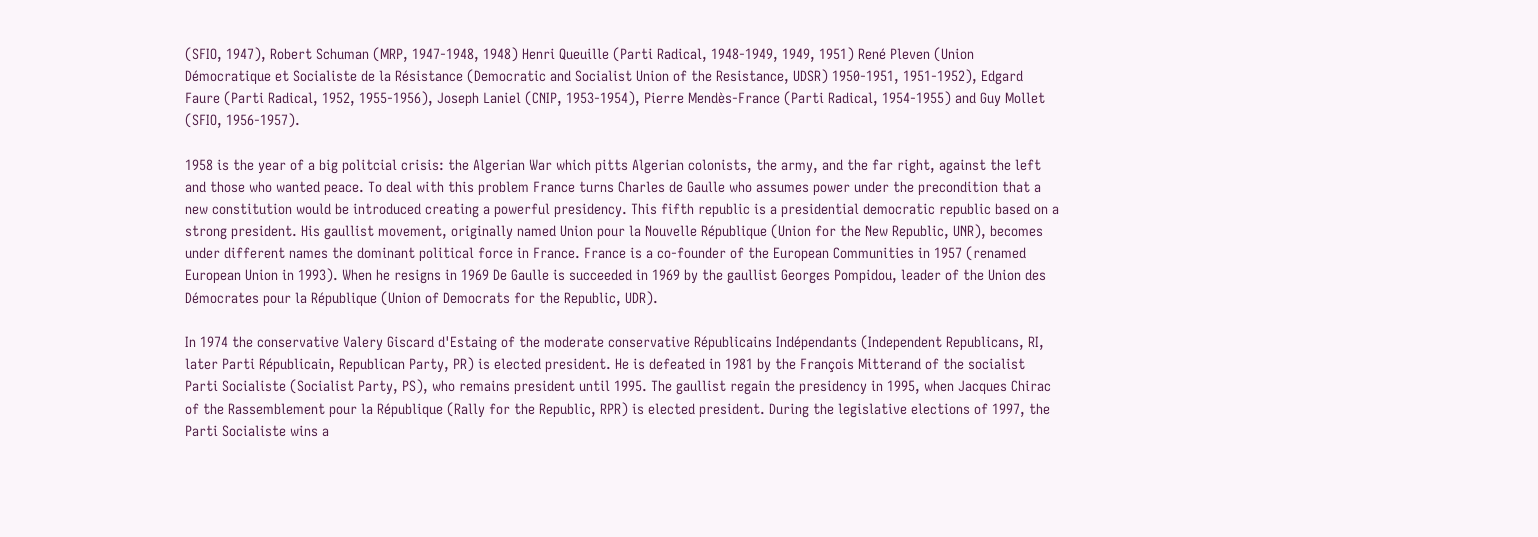(SFIO, 1947), Robert Schuman (MRP, 1947-1948, 1948) Henri Queuille (Parti Radical, 1948-1949, 1949, 1951) René Pleven (Union Démocratique et Socialiste de la Résistance (Democratic and Socialist Union of the Resistance, UDSR) 1950-1951, 1951-1952), Edgard Faure (Parti Radical, 1952, 1955-1956), Joseph Laniel (CNIP, 1953-1954), Pierre Mendès-France (Parti Radical, 1954-1955) and Guy Mollet (SFIO, 1956-1957).

1958 is the year of a big politcial crisis: the Algerian War which pitts Algerian colonists, the army, and the far right, against the left and those who wanted peace. To deal with this problem France turns Charles de Gaulle who assumes power under the precondition that a new constitution would be introduced creating a powerful presidency. This fifth republic is a presidential democratic republic based on a strong president. His gaullist movement, originally named Union pour la Nouvelle République (Union for the New Republic, UNR), becomes under different names the dominant political force in France. France is a co-founder of the European Communities in 1957 (renamed European Union in 1993). When he resigns in 1969 De Gaulle is succeeded in 1969 by the gaullist Georges Pompidou, leader of the Union des Démocrates pour la République (Union of Democrats for the Republic, UDR).

In 1974 the conservative Valery Giscard d'Estaing of the moderate conservative Républicains Indépendants (Independent Republicans, RI, later Parti Républicain, Republican Party, PR) is elected president. He is defeated in 1981 by the François Mitterand of the socialist Parti Socialiste (Socialist Party, PS), who remains president until 1995. The gaullist regain the presidency in 1995, when Jacques Chirac of the Rassemblement pour la République (Rally for the Republic, RPR) is elected president. During the legislative elections of 1997, the Parti Socialiste wins a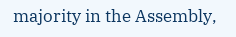majority in the Assembly,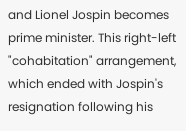and Lionel Jospin becomes prime minister. This right-left "cohabitation" arrangement, which ended with Jospin's resignation following his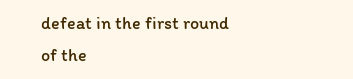defeat in the first round of the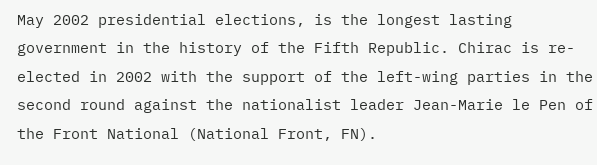May 2002 presidential elections, is the longest lasting government in the history of the Fifth Republic. Chirac is re-elected in 2002 with the support of the left-wing parties in the second round against the nationalist leader Jean-Marie le Pen of the Front National (National Front, FN).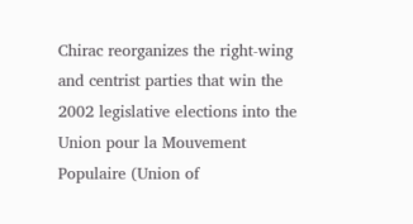Chirac reorganizes the right-wing and centrist parties that win the 2002 legislative elections into the Union pour la Mouvement Populaire (Union of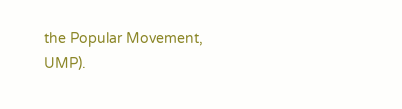the Popular Movement, UMP).